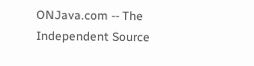ONJava.com -- The Independent Source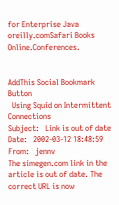for Enterprise Java
oreilly.comSafari Books Online.Conferences.


AddThis Social Bookmark Button
  Using Squid on Intermittent Connections
Subject:   Link is out of date
Date:   2002-03-12 18:48:59
From:   jennv
The simegen.com link in the article is out of date. The correct URL is now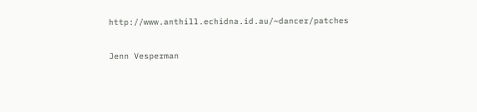http://www.anthill.echidna.id.au/~dancer/patches

Jenn Vesperman